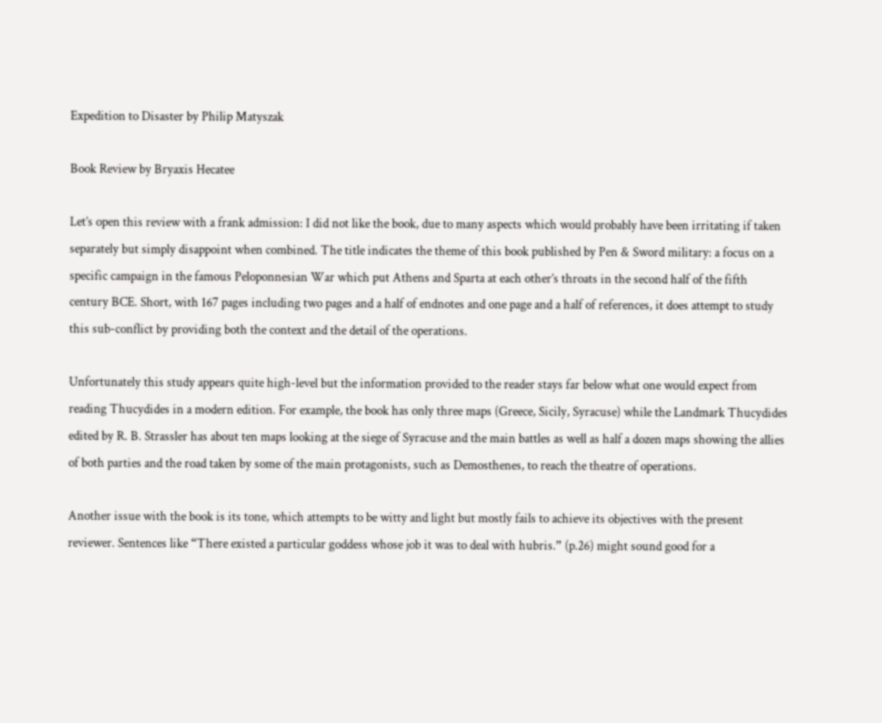Expedition to Disaster by Philip Matyszak

Book Review by Bryaxis Hecatee

Let’s open this review with a frank admission: I did not like the book, due to many aspects which would probably have been irritating if taken separately but simply disappoint when combined. The title indicates the theme of this book published by Pen & Sword military: a focus on a specific campaign in the famous Peloponnesian War which put Athens and Sparta at each other’s throats in the second half of the fifth century BCE. Short, with 167 pages including two pages and a half of endnotes and one page and a half of references, it does attempt to study this sub-conflict by providing both the context and the detail of the operations.

Unfortunately this study appears quite high-level but the information provided to the reader stays far below what one would expect from reading Thucydides in a modern edition. For example, the book has only three maps (Greece, Sicily, Syracuse) while the Landmark Thucydides edited by R. B. Strassler has about ten maps looking at the siege of Syracuse and the main battles as well as half a dozen maps showing the allies of both parties and the road taken by some of the main protagonists, such as Demosthenes, to reach the theatre of operations.

Another issue with the book is its tone, which attempts to be witty and light but mostly fails to achieve its objectives with the present reviewer. Sentences like “There existed a particular goddess whose job it was to deal with hubris.” (p.26) might sound good for a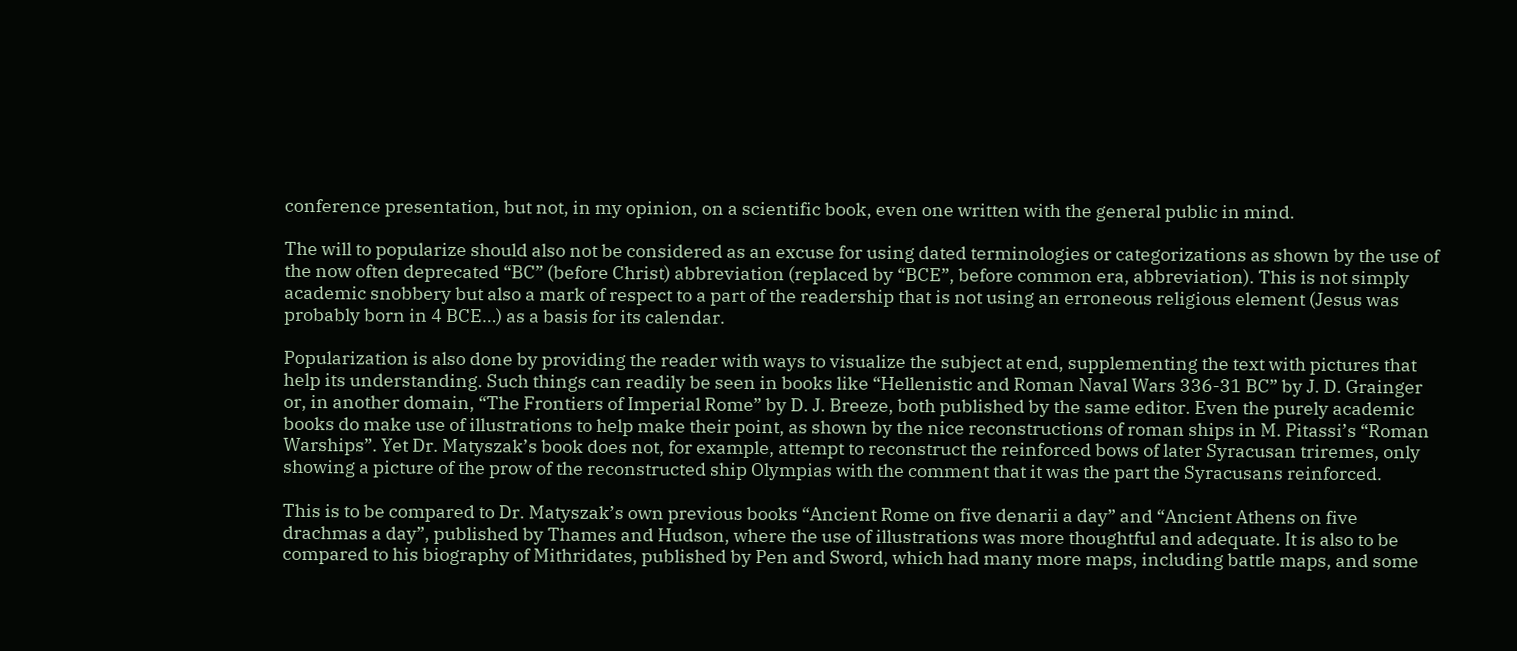conference presentation, but not, in my opinion, on a scientific book, even one written with the general public in mind.

The will to popularize should also not be considered as an excuse for using dated terminologies or categorizations as shown by the use of the now often deprecated “BC” (before Christ) abbreviation (replaced by “BCE”, before common era, abbreviation). This is not simply academic snobbery but also a mark of respect to a part of the readership that is not using an erroneous religious element (Jesus was probably born in 4 BCE…) as a basis for its calendar.

Popularization is also done by providing the reader with ways to visualize the subject at end, supplementing the text with pictures that help its understanding. Such things can readily be seen in books like “Hellenistic and Roman Naval Wars 336-31 BC” by J. D. Grainger or, in another domain, “The Frontiers of Imperial Rome” by D. J. Breeze, both published by the same editor. Even the purely academic books do make use of illustrations to help make their point, as shown by the nice reconstructions of roman ships in M. Pitassi’s “Roman Warships”. Yet Dr. Matyszak’s book does not, for example, attempt to reconstruct the reinforced bows of later Syracusan triremes, only showing a picture of the prow of the reconstructed ship Olympias with the comment that it was the part the Syracusans reinforced.

This is to be compared to Dr. Matyszak’s own previous books “Ancient Rome on five denarii a day” and “Ancient Athens on five drachmas a day”, published by Thames and Hudson, where the use of illustrations was more thoughtful and adequate. It is also to be compared to his biography of Mithridates, published by Pen and Sword, which had many more maps, including battle maps, and some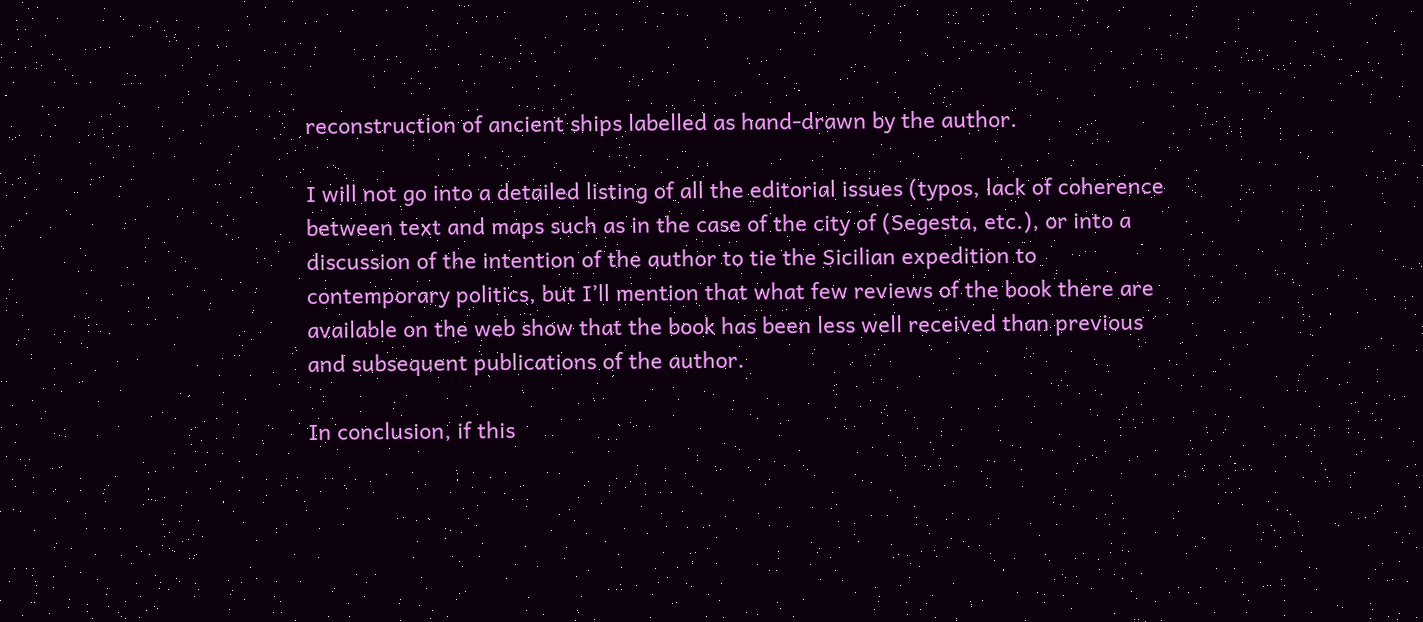reconstruction of ancient ships labelled as hand-drawn by the author.

I will not go into a detailed listing of all the editorial issues (typos, lack of coherence between text and maps such as in the case of the city of (Segesta, etc.), or into a discussion of the intention of the author to tie the Sicilian expedition to contemporary politics, but I’ll mention that what few reviews of the book there are available on the web show that the book has been less well received than previous and subsequent publications of the author.

In conclusion, if this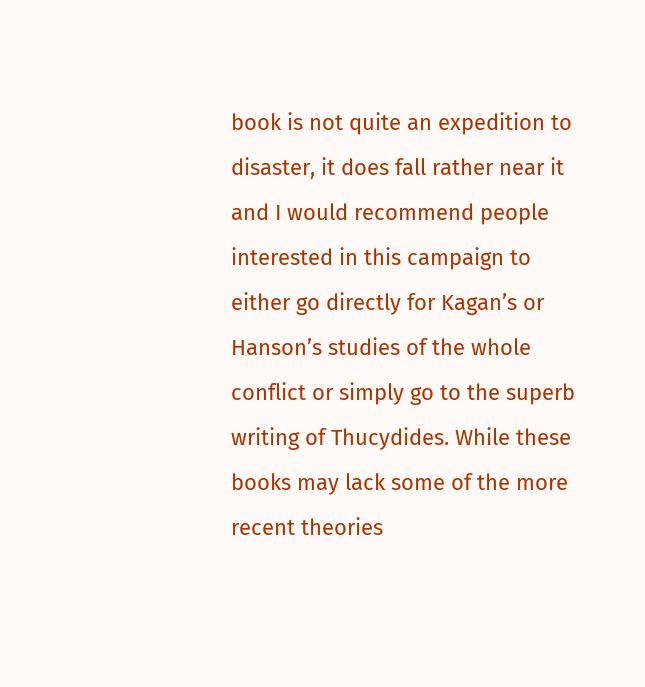book is not quite an expedition to disaster, it does fall rather near it and I would recommend people interested in this campaign to either go directly for Kagan’s or Hanson’s studies of the whole conflict or simply go to the superb writing of Thucydides. While these books may lack some of the more recent theories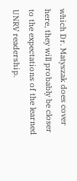which Dr. Matyszak does cover here, they will probably be closer to the expectations of the learned UNRV readership.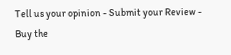Tell us your opinion - Submit your Review - Buy the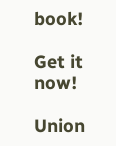book!

Get it now!

Union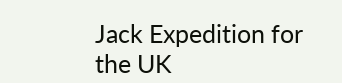Jack Expedition for the UK